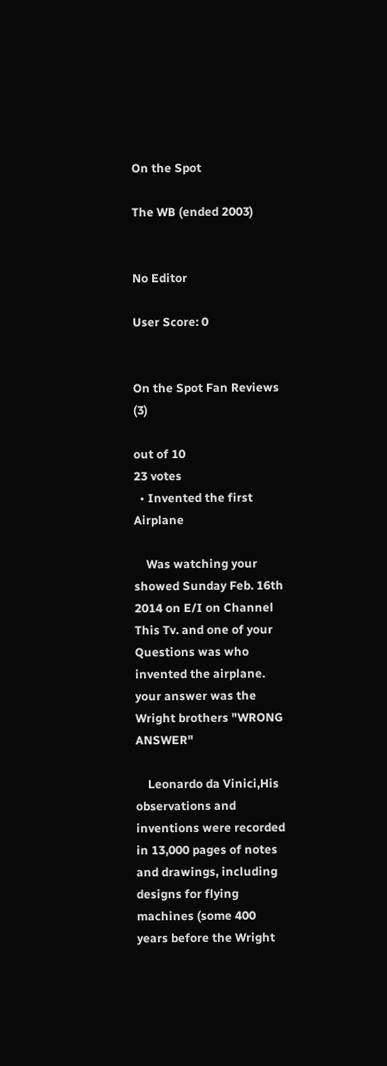On the Spot

The WB (ended 2003)


No Editor

User Score: 0


On the Spot Fan Reviews (3)

out of 10
23 votes
  • Invented the first Airplane

    Was watching your showed Sunday Feb. 16th 2014 on E/I on Channel This Tv. and one of your Questions was who invented the airplane. your answer was the Wright brothers "WRONG ANSWER"

    Leonardo da Vinici,His observations and inventions were recorded in 13,000 pages of notes and drawings, including designs for flying machines (some 400 years before the Wright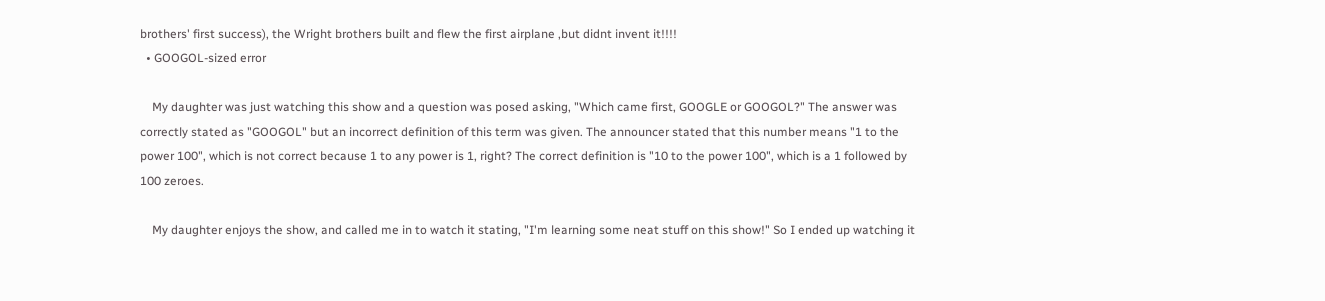brothers' first success), the Wright brothers built and flew the first airplane ,but didnt invent it!!!!
  • GOOGOL-sized error

    My daughter was just watching this show and a question was posed asking, "Which came first, GOOGLE or GOOGOL?" The answer was correctly stated as "GOOGOL" but an incorrect definition of this term was given. The announcer stated that this number means "1 to the power 100", which is not correct because 1 to any power is 1, right? The correct definition is "10 to the power 100", which is a 1 followed by 100 zeroes.

    My daughter enjoys the show, and called me in to watch it stating, "I'm learning some neat stuff on this show!" So I ended up watching it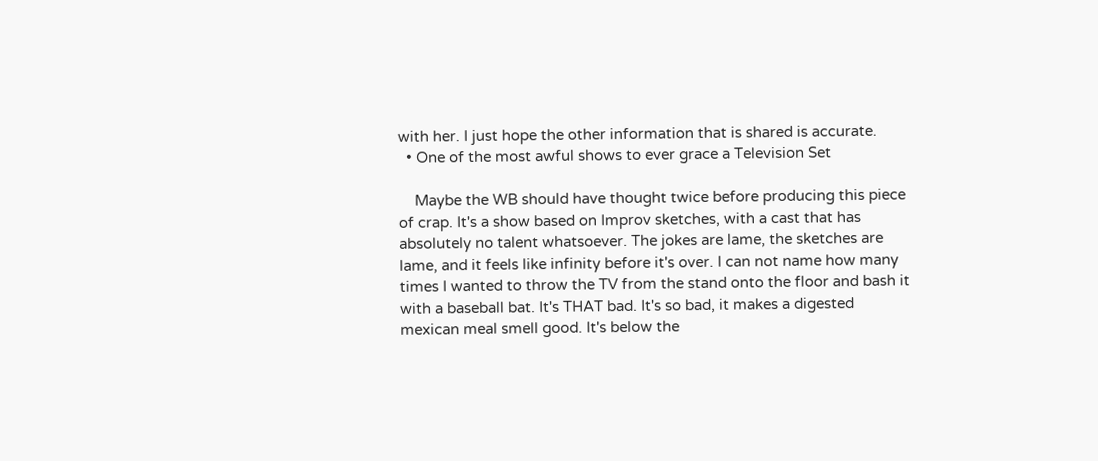with her. I just hope the other information that is shared is accurate.
  • One of the most awful shows to ever grace a Television Set

    Maybe the WB should have thought twice before producing this piece of crap. It's a show based on Improv sketches, with a cast that has absolutely no talent whatsoever. The jokes are lame, the sketches are lame, and it feels like infinity before it's over. I can not name how many times I wanted to throw the TV from the stand onto the floor and bash it with a baseball bat. It's THAT bad. It's so bad, it makes a digested mexican meal smell good. It's below the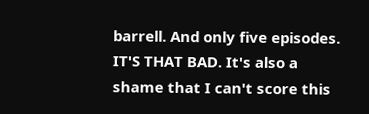barrell. And only five episodes. IT'S THAT BAD. It's also a shame that I can't score this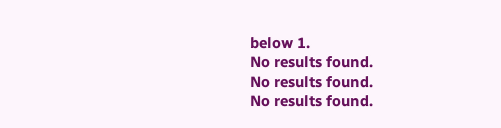below 1.
No results found.
No results found.
No results found.